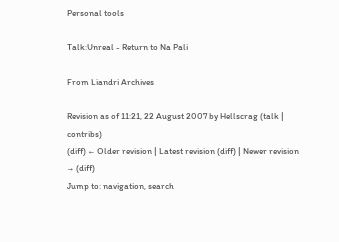Personal tools

Talk:Unreal - Return to Na Pali

From Liandri Archives

Revision as of 11:21, 22 August 2007 by Hellscrag (talk | contribs)
(diff) ← Older revision | Latest revision (diff) | Newer revision → (diff)
Jump to: navigation, search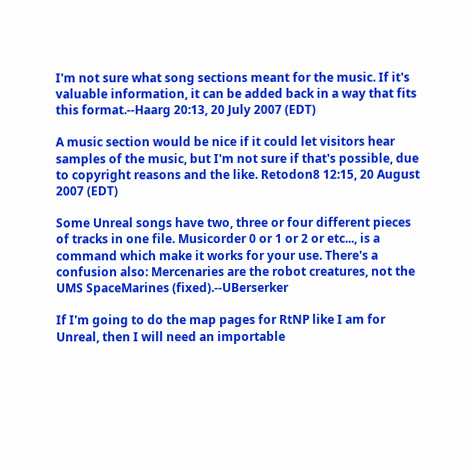I'm not sure what song sections meant for the music. If it's valuable information, it can be added back in a way that fits this format.--Haarg 20:13, 20 July 2007 (EDT)

A music section would be nice if it could let visitors hear samples of the music, but I'm not sure if that's possible, due to copyright reasons and the like. Retodon8 12:15, 20 August 2007 (EDT)

Some Unreal songs have two, three or four different pieces of tracks in one file. Musicorder 0 or 1 or 2 or etc..., is a command which make it works for your use. There's a confusion also: Mercenaries are the robot creatures, not the UMS SpaceMarines (fixed).--UBerserker

If I'm going to do the map pages for RtNP like I am for Unreal, then I will need an importable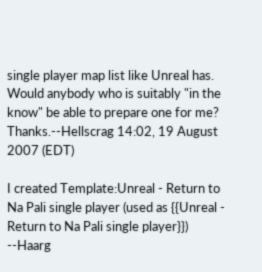single player map list like Unreal has. Would anybody who is suitably "in the know" be able to prepare one for me? Thanks.--Hellscrag 14:02, 19 August 2007 (EDT)

I created Template:Unreal - Return to Na Pali single player (used as {{Unreal - Return to Na Pali single player}}) --Haarg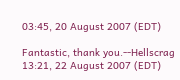03:45, 20 August 2007 (EDT)

Fantastic, thank you.--Hellscrag 13:21, 22 August 2007 (EDT)